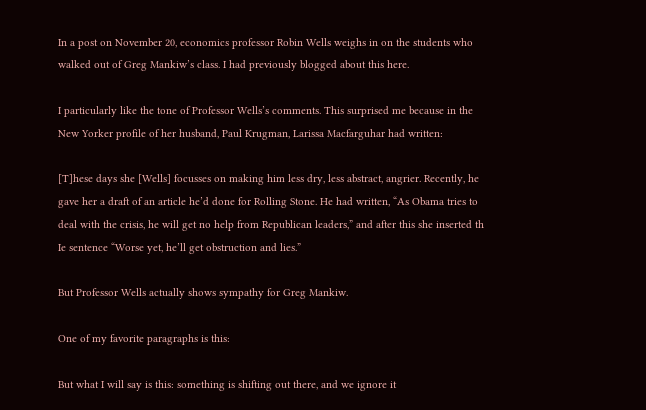In a post on November 20, economics professor Robin Wells weighs in on the students who walked out of Greg Mankiw’s class. I had previously blogged about this here.

I particularly like the tone of Professor Wells’s comments. This surprised me because in the New Yorker profile of her husband, Paul Krugman, Larissa Macfarguhar had written:

[T]hese days she [Wells] focusses on making him less dry, less abstract, angrier. Recently, he gave her a draft of an article he’d done for Rolling Stone. He had written, “As Obama tries to deal with the crisis, he will get no help from Republican leaders,” and after this she inserted th Ie sentence “Worse yet, he’ll get obstruction and lies.”

But Professor Wells actually shows sympathy for Greg Mankiw.

One of my favorite paragraphs is this:

But what I will say is this: something is shifting out there, and we ignore it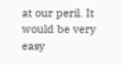at our peril. It would be very easy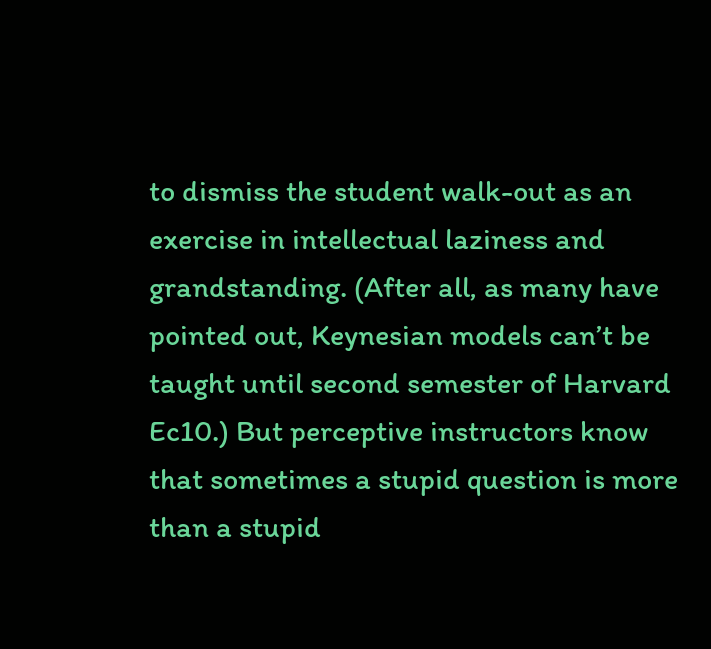to dismiss the student walk-out as an exercise in intellectual laziness and grandstanding. (After all, as many have pointed out, Keynesian models can’t be taught until second semester of Harvard Ec10.) But perceptive instructors know that sometimes a stupid question is more than a stupid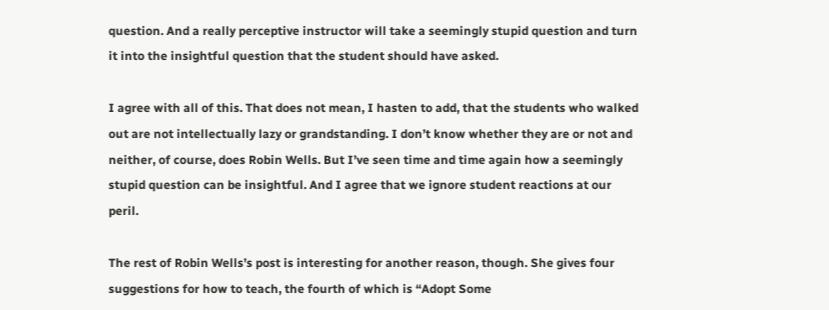question. And a really perceptive instructor will take a seemingly stupid question and turn it into the insightful question that the student should have asked.

I agree with all of this. That does not mean, I hasten to add, that the students who walked out are not intellectually lazy or grandstanding. I don’t know whether they are or not and neither, of course, does Robin Wells. But I’ve seen time and time again how a seemingly stupid question can be insightful. And I agree that we ignore student reactions at our peril.

The rest of Robin Wells’s post is interesting for another reason, though. She gives four suggestions for how to teach, the fourth of which is “Adopt Some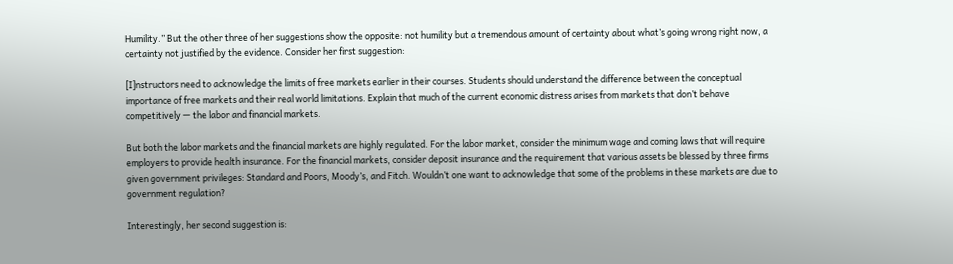Humility.” But the other three of her suggestions show the opposite: not humility but a tremendous amount of certainty about what’s going wrong right now, a certainty not justified by the evidence. Consider her first suggestion:

[I]nstructors need to acknowledge the limits of free markets earlier in their courses. Students should understand the difference between the conceptual importance of free markets and their real world limitations. Explain that much of the current economic distress arises from markets that don’t behave competitively — the labor and financial markets.

But both the labor markets and the financial markets are highly regulated. For the labor market, consider the minimum wage and coming laws that will require employers to provide health insurance. For the financial markets, consider deposit insurance and the requirement that various assets be blessed by three firms given government privileges: Standard and Poors, Moody’s, and Fitch. Wouldn’t one want to acknowledge that some of the problems in these markets are due to government regulation?

Interestingly, her second suggestion is: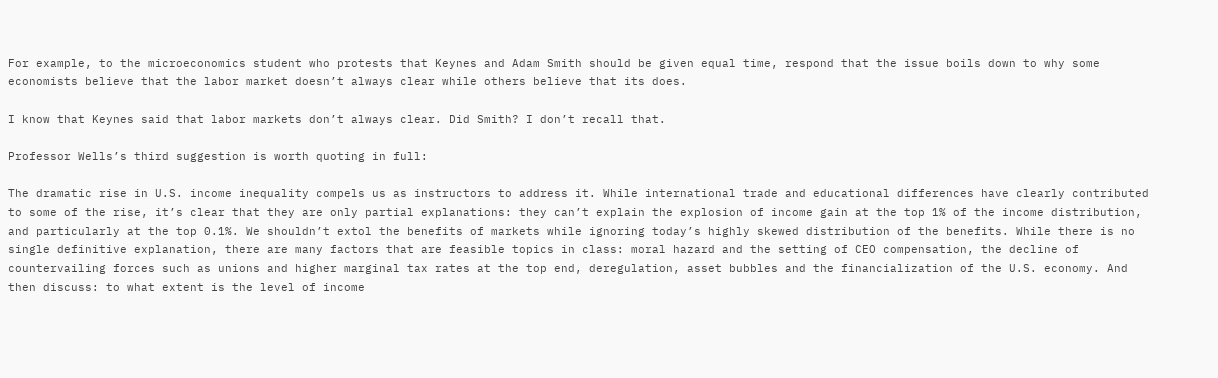For example, to the microeconomics student who protests that Keynes and Adam Smith should be given equal time, respond that the issue boils down to why some economists believe that the labor market doesn’t always clear while others believe that its does.

I know that Keynes said that labor markets don’t always clear. Did Smith? I don’t recall that.

Professor Wells’s third suggestion is worth quoting in full:

The dramatic rise in U.S. income inequality compels us as instructors to address it. While international trade and educational differences have clearly contributed to some of the rise, it’s clear that they are only partial explanations: they can’t explain the explosion of income gain at the top 1% of the income distribution, and particularly at the top 0.1%. We shouldn’t extol the benefits of markets while ignoring today’s highly skewed distribution of the benefits. While there is no single definitive explanation, there are many factors that are feasible topics in class: moral hazard and the setting of CEO compensation, the decline of countervailing forces such as unions and higher marginal tax rates at the top end, deregulation, asset bubbles and the financialization of the U.S. economy. And then discuss: to what extent is the level of income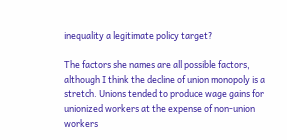inequality a legitimate policy target?

The factors she names are all possible factors, although I think the decline of union monopoly is a stretch. Unions tended to produce wage gains for unionized workers at the expense of non-union workers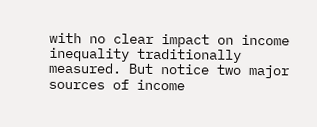with no clear impact on income inequality traditionally measured. But notice two major sources of income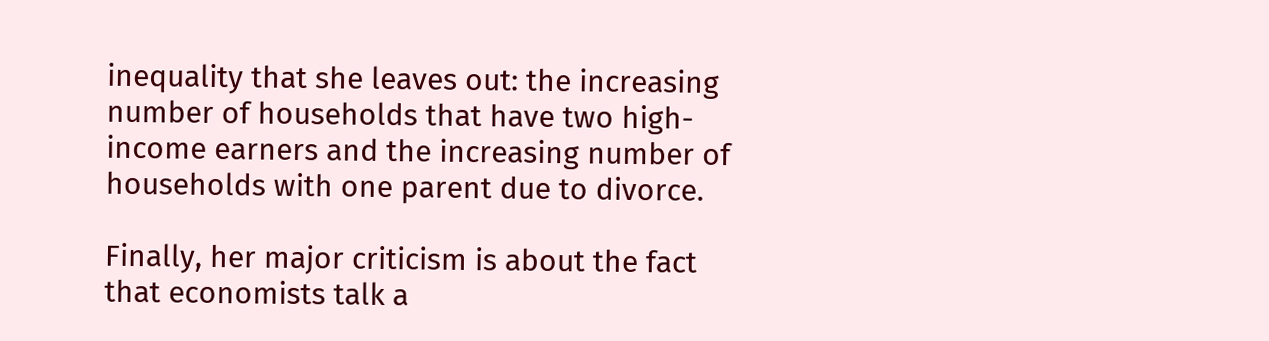inequality that she leaves out: the increasing number of households that have two high-income earners and the increasing number of households with one parent due to divorce.

Finally, her major criticism is about the fact that economists talk a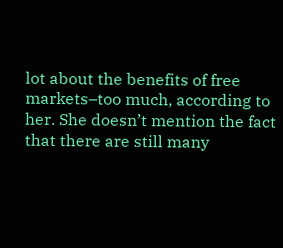lot about the benefits of free markets–too much, according to her. She doesn’t mention the fact that there are still many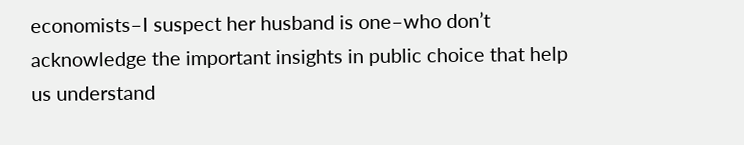economists–I suspect her husband is one–who don’t acknowledge the important insights in public choice that help us understand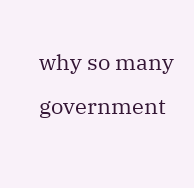why so many government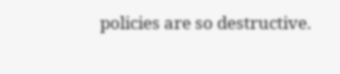policies are so destructive.